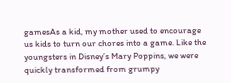gamesAs a kid, my mother used to encourage us kids to turn our chores into a game. Like the youngsters in Disney’s Mary Poppins, we were quickly transformed from grumpy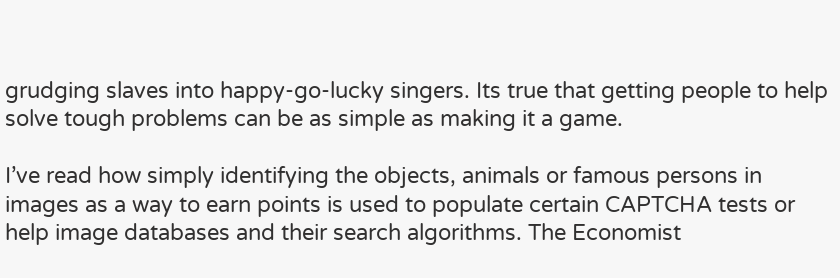grudging slaves into happy-go-lucky singers. Its true that getting people to help solve tough problems can be as simple as making it a game.

I’ve read how simply identifying the objects, animals or famous persons in images as a way to earn points is used to populate certain CAPTCHA tests or help image databases and their search algorithms. The Economist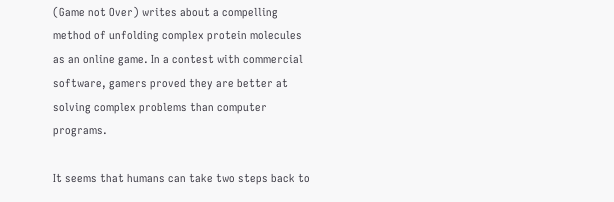(Game not Over) writes about a compelling method of unfolding complex protein molecules as an online game. In a contest with commercial software, gamers proved they are better at solving complex problems than computer programs.

It seems that humans can take two steps back to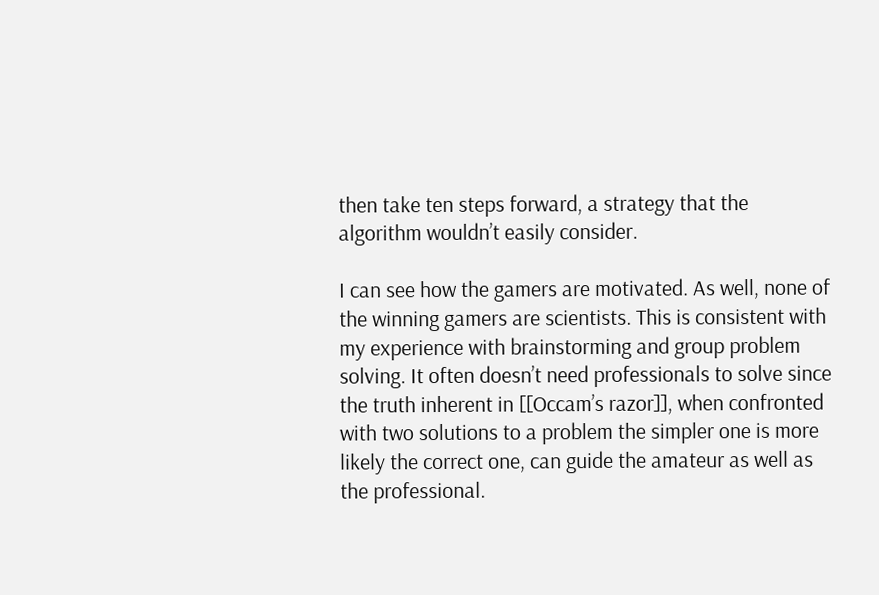then take ten steps forward, a strategy that the algorithm wouldn’t easily consider.

I can see how the gamers are motivated. As well, none of the winning gamers are scientists. This is consistent with my experience with brainstorming and group problem solving. It often doesn’t need professionals to solve since the truth inherent in [[Occam’s razor]], when confronted with two solutions to a problem the simpler one is more likely the correct one, can guide the amateur as well as the professional.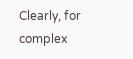Clearly, for complex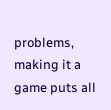problems, making it a game puts all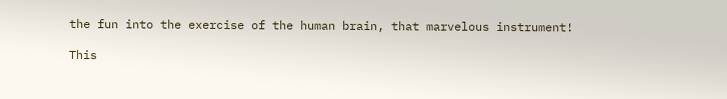the fun into the exercise of the human brain, that marvelous instrument!

This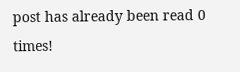post has already been read 0 times!